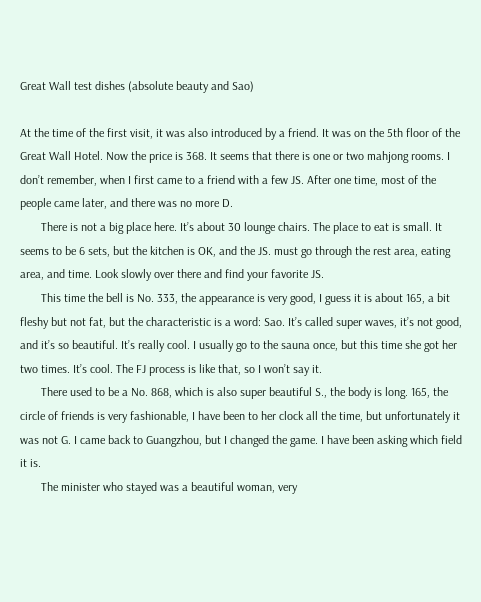Great Wall test dishes (absolute beauty and Sao)

At the time of the first visit, it was also introduced by a friend. It was on the 5th floor of the Great Wall Hotel. Now the price is 368. It seems that there is one or two mahjong rooms. I don’t remember, when I first came to a friend with a few JS. After one time, most of the people came later, and there was no more D.
       There is not a big place here. It’s about 30 lounge chairs. The place to eat is small. It seems to be 6 sets, but the kitchen is OK, and the JS. must go through the rest area, eating area, and time. Look slowly over there and find your favorite JS.
       This time the bell is No. 333, the appearance is very good, I guess it is about 165, a bit fleshy but not fat, but the characteristic is a word: Sao. It’s called super waves, it’s not good, and it’s so beautiful. It’s really cool. I usually go to the sauna once, but this time she got her two times. It’s cool. The FJ process is like that, so I won’t say it.
       There used to be a No. 868, which is also super beautiful S., the body is long. 165, the circle of friends is very fashionable, I have been to her clock all the time, but unfortunately it was not G. I came back to Guangzhou, but I changed the game. I have been asking which field it is.
       The minister who stayed was a beautiful woman, very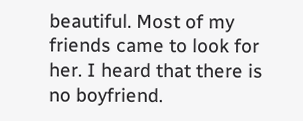beautiful. Most of my friends came to look for her. I heard that there is no boyfriend.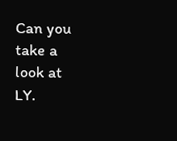Can you take a look at LY.